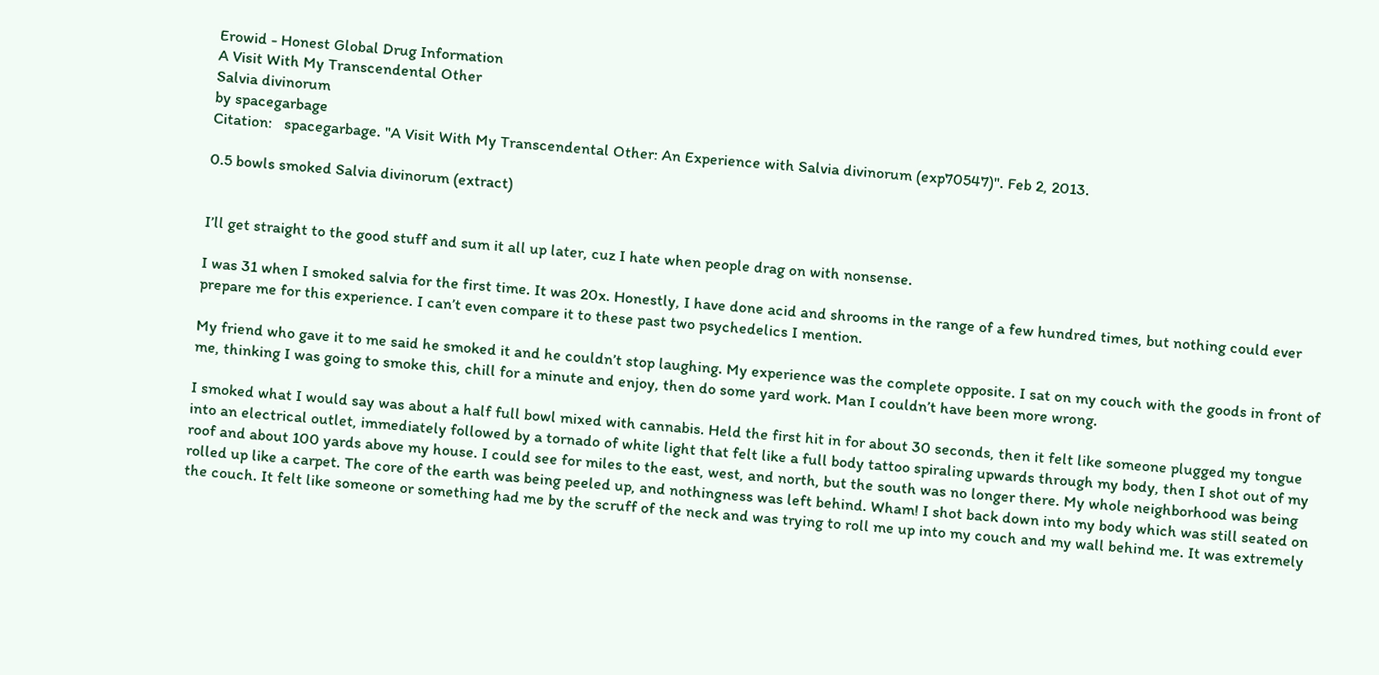Erowid - Honest Global Drug Information
A Visit With My Transcendental Other
Salvia divinorum
by spacegarbage
Citation:   spacegarbage. "A Visit With My Transcendental Other: An Experience with Salvia divinorum (exp70547)". Feb 2, 2013.

0.5 bowls smoked Salvia divinorum (extract)


I’ll get straight to the good stuff and sum it all up later, cuz I hate when people drag on with nonsense.

I was 31 when I smoked salvia for the first time. It was 20x. Honestly, I have done acid and shrooms in the range of a few hundred times, but nothing could ever prepare me for this experience. I can’t even compare it to these past two psychedelics I mention.

My friend who gave it to me said he smoked it and he couldn’t stop laughing. My experience was the complete opposite. I sat on my couch with the goods in front of me, thinking I was going to smoke this, chill for a minute and enjoy, then do some yard work. Man I couldn’t have been more wrong.

I smoked what I would say was about a half full bowl mixed with cannabis. Held the first hit in for about 30 seconds, then it felt like someone plugged my tongue into an electrical outlet, immediately followed by a tornado of white light that felt like a full body tattoo spiraling upwards through my body, then I shot out of my roof and about 100 yards above my house. I could see for miles to the east, west, and north, but the south was no longer there. My whole neighborhood was being rolled up like a carpet. The core of the earth was being peeled up, and nothingness was left behind. Wham! I shot back down into my body which was still seated on the couch. It felt like someone or something had me by the scruff of the neck and was trying to roll me up into my couch and my wall behind me. It was extremely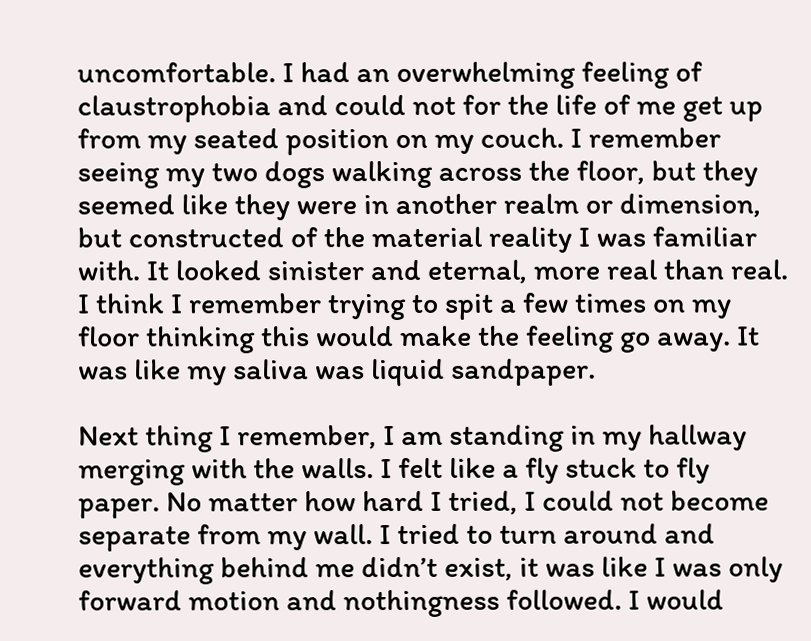uncomfortable. I had an overwhelming feeling of claustrophobia and could not for the life of me get up from my seated position on my couch. I remember seeing my two dogs walking across the floor, but they seemed like they were in another realm or dimension, but constructed of the material reality I was familiar with. It looked sinister and eternal, more real than real. I think I remember trying to spit a few times on my floor thinking this would make the feeling go away. It was like my saliva was liquid sandpaper.

Next thing I remember, I am standing in my hallway merging with the walls. I felt like a fly stuck to fly paper. No matter how hard I tried, I could not become separate from my wall. I tried to turn around and everything behind me didn’t exist, it was like I was only forward motion and nothingness followed. I would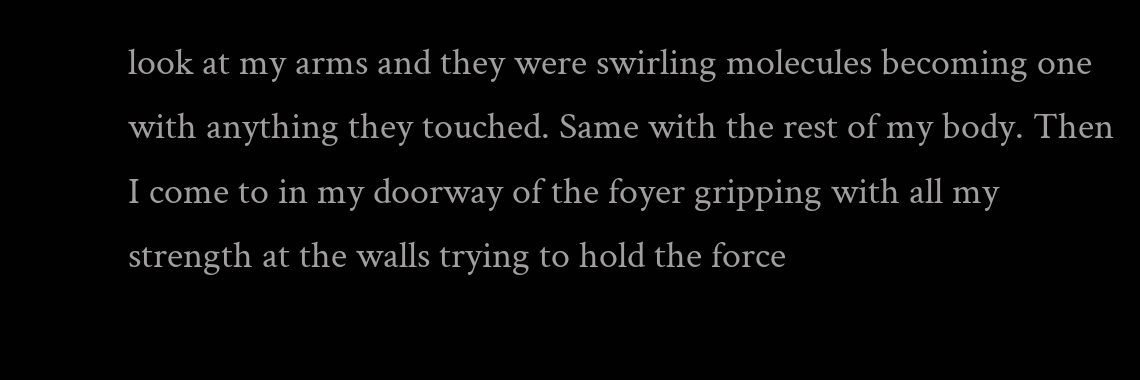look at my arms and they were swirling molecules becoming one with anything they touched. Same with the rest of my body. Then I come to in my doorway of the foyer gripping with all my strength at the walls trying to hold the force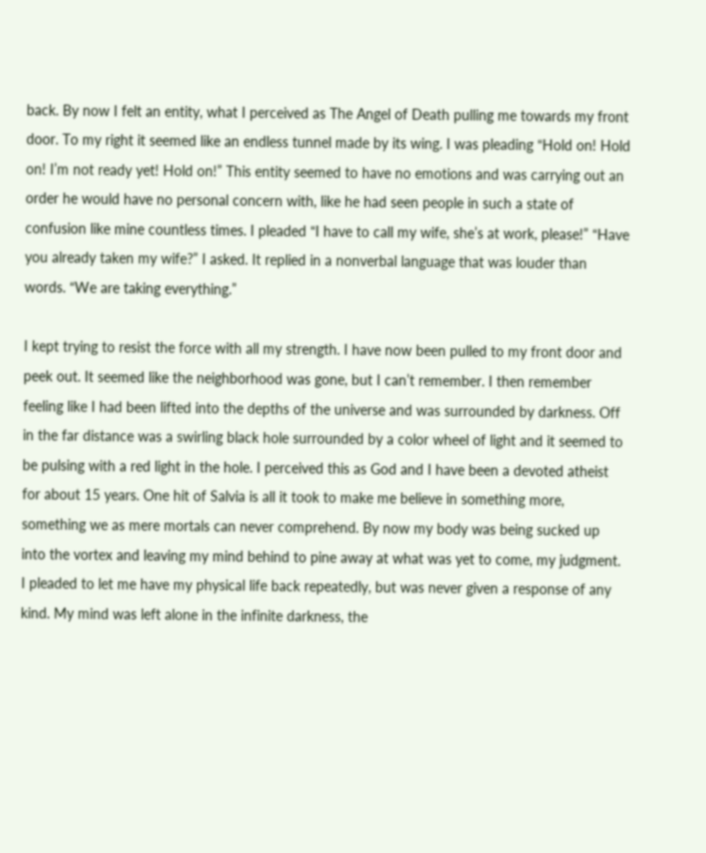back. By now I felt an entity, what I perceived as The Angel of Death pulling me towards my front door. To my right it seemed like an endless tunnel made by its wing. I was pleading “Hold on! Hold on! I’m not ready yet! Hold on!” This entity seemed to have no emotions and was carrying out an order he would have no personal concern with, like he had seen people in such a state of confusion like mine countless times. I pleaded “I have to call my wife, she’s at work, please!” “Have you already taken my wife?” I asked. It replied in a nonverbal language that was louder than words. “We are taking everything.”

I kept trying to resist the force with all my strength. I have now been pulled to my front door and peek out. It seemed like the neighborhood was gone, but I can’t remember. I then remember feeling like I had been lifted into the depths of the universe and was surrounded by darkness. Off in the far distance was a swirling black hole surrounded by a color wheel of light and it seemed to be pulsing with a red light in the hole. I perceived this as God and I have been a devoted atheist for about 15 years. One hit of Salvia is all it took to make me believe in something more, something we as mere mortals can never comprehend. By now my body was being sucked up into the vortex and leaving my mind behind to pine away at what was yet to come, my judgment. I pleaded to let me have my physical life back repeatedly, but was never given a response of any kind. My mind was left alone in the infinite darkness, the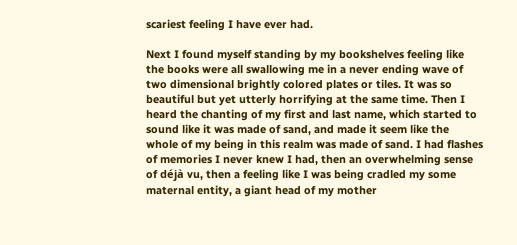scariest feeling I have ever had.

Next I found myself standing by my bookshelves feeling like the books were all swallowing me in a never ending wave of two dimensional brightly colored plates or tiles. It was so beautiful but yet utterly horrifying at the same time. Then I heard the chanting of my first and last name, which started to sound like it was made of sand, and made it seem like the whole of my being in this realm was made of sand. I had flashes of memories I never knew I had, then an overwhelming sense of déjà vu, then a feeling like I was being cradled my some maternal entity, a giant head of my mother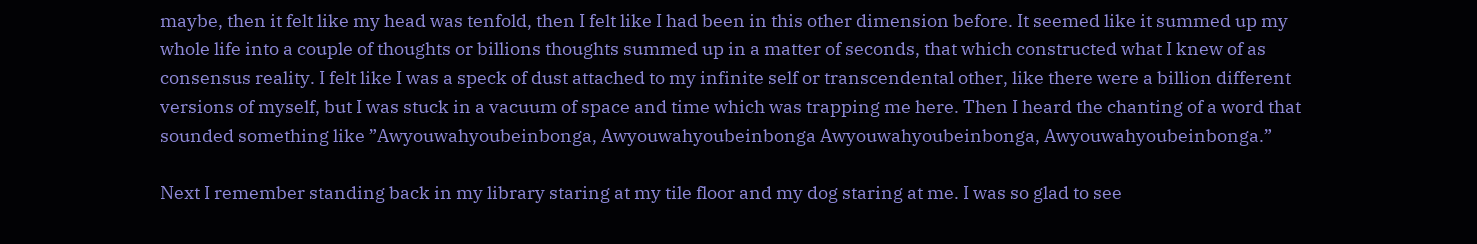maybe, then it felt like my head was tenfold, then I felt like I had been in this other dimension before. It seemed like it summed up my whole life into a couple of thoughts or billions thoughts summed up in a matter of seconds, that which constructed what I knew of as consensus reality. I felt like I was a speck of dust attached to my infinite self or transcendental other, like there were a billion different versions of myself, but I was stuck in a vacuum of space and time which was trapping me here. Then I heard the chanting of a word that sounded something like ”Awyouwahyoubeinbonga, Awyouwahyoubeinbonga Awyouwahyoubeinbonga, Awyouwahyoubeinbonga.”

Next I remember standing back in my library staring at my tile floor and my dog staring at me. I was so glad to see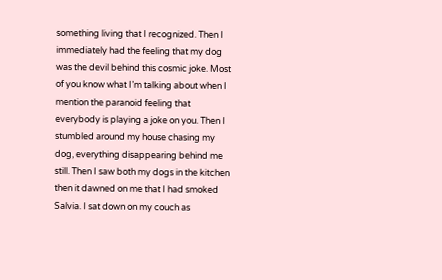something living that I recognized. Then I immediately had the feeling that my dog was the devil behind this cosmic joke. Most of you know what I’m talking about when I mention the paranoid feeling that everybody is playing a joke on you. Then I stumbled around my house chasing my dog, everything disappearing behind me still. Then I saw both my dogs in the kitchen then it dawned on me that I had smoked Salvia. I sat down on my couch as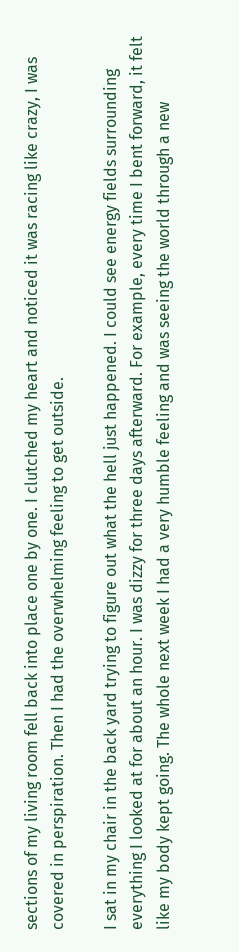sections of my living room fell back into place one by one. I clutched my heart and noticed it was racing like crazy, I was covered in perspiration. Then I had the overwhelming feeling to get outside.

I sat in my chair in the back yard trying to figure out what the hell just happened. I could see energy fields surrounding everything I looked at for about an hour. I was dizzy for three days afterward. For example, every time I bent forward, it felt like my body kept going. The whole next week I had a very humble feeling and was seeing the world through a new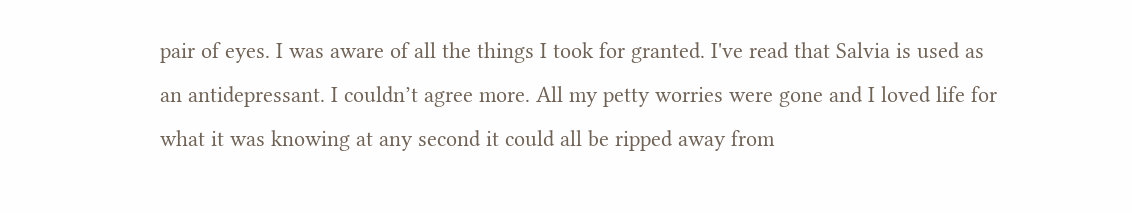pair of eyes. I was aware of all the things I took for granted. I've read that Salvia is used as an antidepressant. I couldn’t agree more. All my petty worries were gone and I loved life for what it was knowing at any second it could all be ripped away from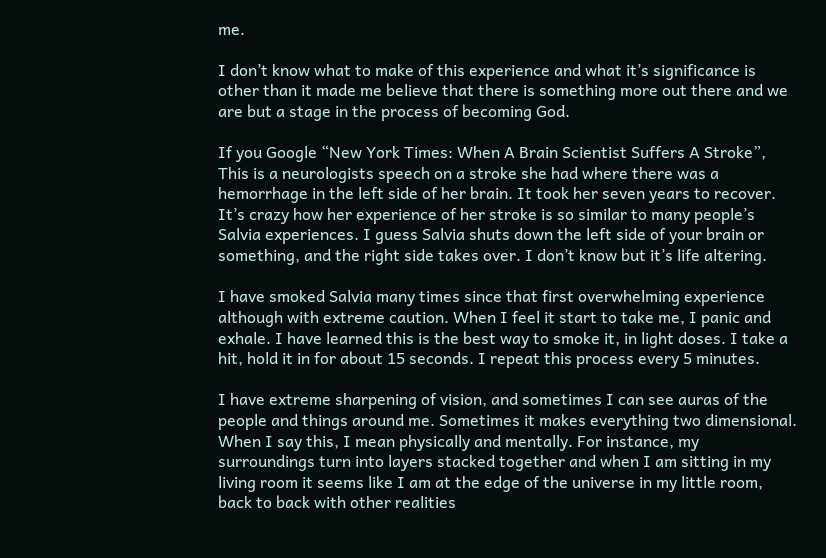me.

I don’t know what to make of this experience and what it’s significance is other than it made me believe that there is something more out there and we are but a stage in the process of becoming God.

If you Google “New York Times: When A Brain Scientist Suffers A Stroke”, This is a neurologists speech on a stroke she had where there was a hemorrhage in the left side of her brain. It took her seven years to recover. It’s crazy how her experience of her stroke is so similar to many people’s Salvia experiences. I guess Salvia shuts down the left side of your brain or something, and the right side takes over. I don’t know but it’s life altering.

I have smoked Salvia many times since that first overwhelming experience although with extreme caution. When I feel it start to take me, I panic and exhale. I have learned this is the best way to smoke it, in light doses. I take a hit, hold it in for about 15 seconds. I repeat this process every 5 minutes.

I have extreme sharpening of vision, and sometimes I can see auras of the people and things around me. Sometimes it makes everything two dimensional. When I say this, I mean physically and mentally. For instance, my surroundings turn into layers stacked together and when I am sitting in my living room it seems like I am at the edge of the universe in my little room, back to back with other realities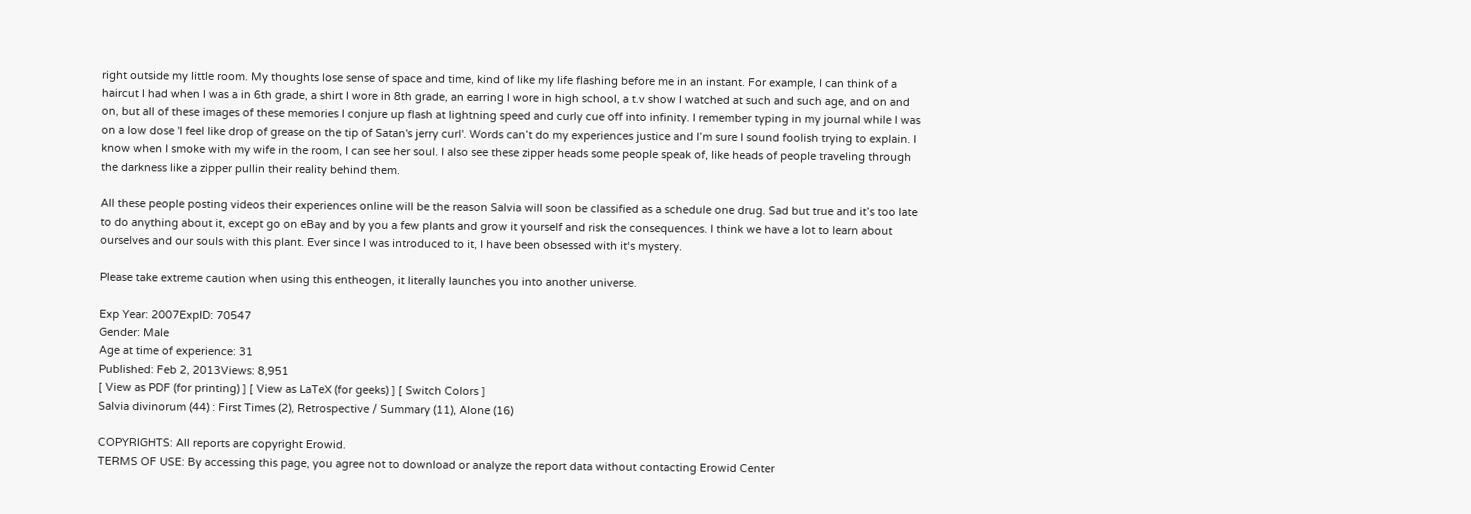right outside my little room. My thoughts lose sense of space and time, kind of like my life flashing before me in an instant. For example, I can think of a haircut I had when I was a in 6th grade, a shirt I wore in 8th grade, an earring I wore in high school, a t.v show I watched at such and such age, and on and on, but all of these images of these memories I conjure up flash at lightning speed and curly cue off into infinity. I remember typing in my journal while I was on a low dose 'I feel like drop of grease on the tip of Satan's jerry curl'. Words can’t do my experiences justice and I’m sure I sound foolish trying to explain. I know when I smoke with my wife in the room, I can see her soul. I also see these zipper heads some people speak of, like heads of people traveling through the darkness like a zipper pullin their reality behind them.

All these people posting videos their experiences online will be the reason Salvia will soon be classified as a schedule one drug. Sad but true and it’s too late to do anything about it, except go on eBay and by you a few plants and grow it yourself and risk the consequences. I think we have a lot to learn about ourselves and our souls with this plant. Ever since I was introduced to it, I have been obsessed with it‘s mystery.

Please take extreme caution when using this entheogen, it literally launches you into another universe.

Exp Year: 2007ExpID: 70547
Gender: Male
Age at time of experience: 31
Published: Feb 2, 2013Views: 8,951
[ View as PDF (for printing) ] [ View as LaTeX (for geeks) ] [ Switch Colors ]
Salvia divinorum (44) : First Times (2), Retrospective / Summary (11), Alone (16)

COPYRIGHTS: All reports are copyright Erowid.
TERMS OF USE: By accessing this page, you agree not to download or analyze the report data without contacting Erowid Center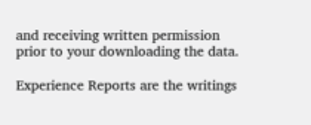and receiving written permission prior to your downloading the data.

Experience Reports are the writings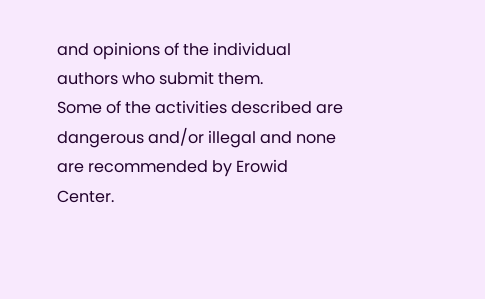and opinions of the individual authors who submit them.
Some of the activities described are dangerous and/or illegal and none are recommended by Erowid Center.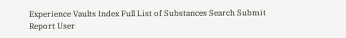Experience Vaults Index Full List of Substances Search Submit Report User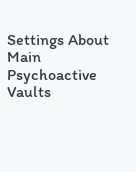Settings About Main Psychoactive Vaults